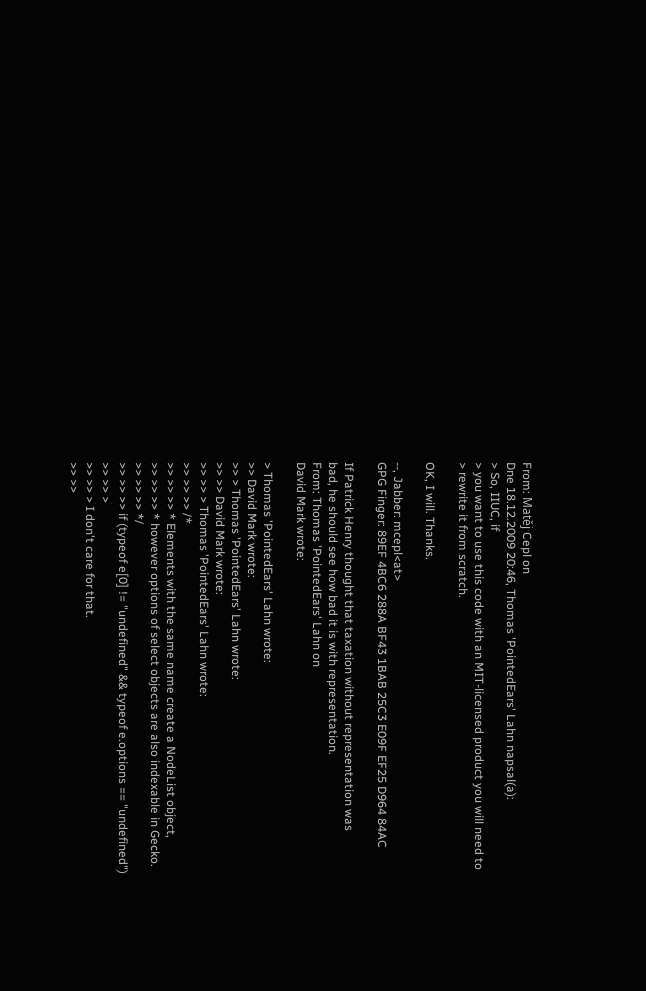From: Matěj Cepl on
Dne 18.12.2009 20:46, Thomas 'PointedEars' Lahn napsal(a):
> So, IIUC, if
> you want to use this code with an MIT-licensed product you will need to
> rewrite it from scratch.

OK, I will. Thanks.

--, Jabber: mcepl<at>
GPG Finger: 89EF 4BC6 288A BF43 1BAB 25C3 E09F EF25 D964 84AC

If Patrick Henry thought that taxation without representation was
bad, he should see how bad it is with representation.
From: Thomas 'PointedEars' Lahn on
David Mark wrote:

> Thomas 'PointedEars' Lahn wrote:
>> David Mark wrote:
>> > Thomas 'PointedEars' Lahn wrote:
>> >> David Mark wrote:
>> >> > Thomas 'PointedEars' Lahn wrote:
>> >> >> /*
>> >> >> * Elements with the same name create a NodeList object,
>> >> >> * however options of select objects are also indexable in Gecko.
>> >> >> */
>> >> >> if (typeof e[0] != "undefined" && typeof e.options == "undefined")
>> >> >
>> >> > I don't care for that.
>> >>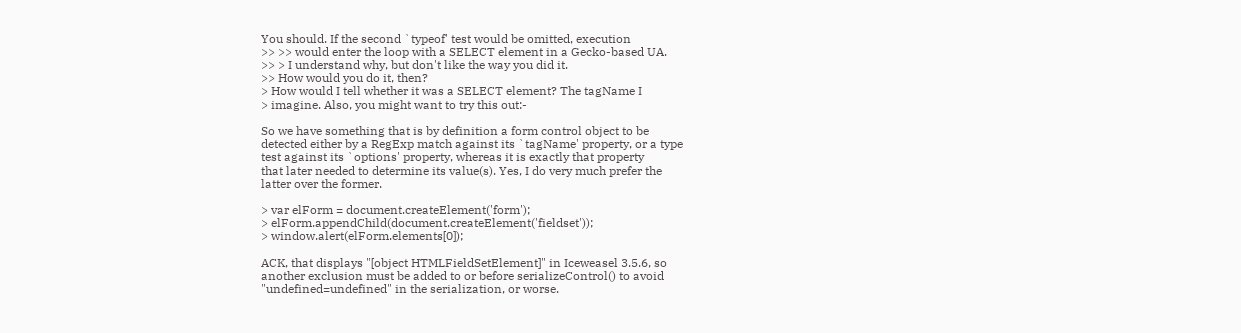You should. If the second `typeof' test would be omitted, execution
>> >> would enter the loop with a SELECT element in a Gecko-based UA.
>> > I understand why, but don't like the way you did it.
>> How would you do it, then?
> How would I tell whether it was a SELECT element? The tagName I
> imagine. Also, you might want to try this out:-

So we have something that is by definition a form control object to be
detected either by a RegExp match against its `tagName' property, or a type
test against its `options' property, whereas it is exactly that property
that later needed to determine its value(s). Yes, I do very much prefer the
latter over the former.

> var elForm = document.createElement('form');
> elForm.appendChild(document.createElement('fieldset'));
> window.alert(elForm.elements[0]);

ACK, that displays "[object HTMLFieldSetElement]" in Iceweasel 3.5.6, so
another exclusion must be added to or before serializeControl() to avoid
"undefined=undefined" in the serialization, or worse.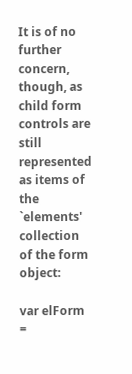It is of no further concern, though, as child form controls are still
represented as items of the `elements' collection of the form object:

var elForm =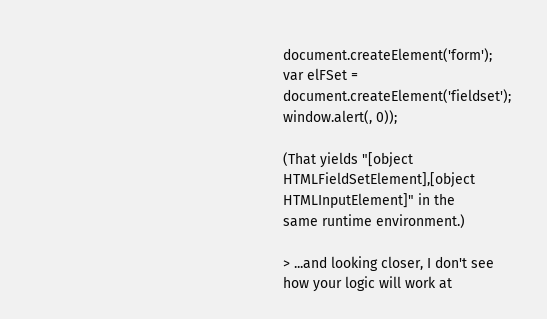document.createElement('form');
var elFSet = document.createElement('fieldset');
window.alert(, 0));

(That yields "[object HTMLFieldSetElement],[object HTMLInputElement]" in the
same runtime environment.)

> ...and looking closer, I don't see how your logic will work at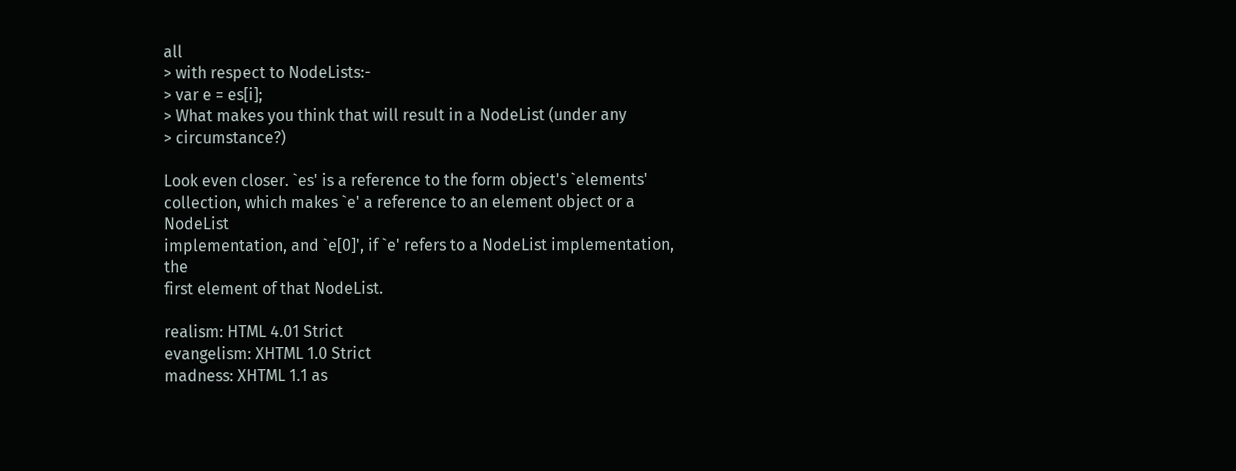all
> with respect to NodeLists:-
> var e = es[i];
> What makes you think that will result in a NodeList (under any
> circumstance?)

Look even closer. `es' is a reference to the form object's `elements'
collection, which makes `e' a reference to an element object or a NodeList
implementation, and `e[0]', if `e' refers to a NodeList implementation, the
first element of that NodeList.

realism: HTML 4.01 Strict
evangelism: XHTML 1.0 Strict
madness: XHTML 1.1 as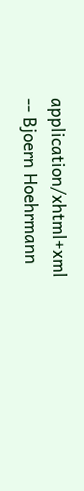application/xhtml+xml
-- Bjoern Hoehrmann